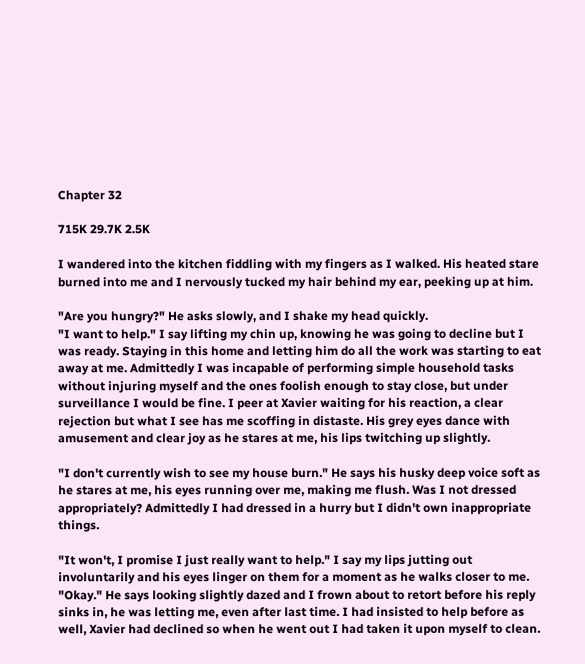Chapter 32

715K 29.7K 2.5K

I wandered into the kitchen fiddling with my fingers as I walked. His heated stare burned into me and I nervously tucked my hair behind my ear, peeking up at him.

"Are you hungry?" He asks slowly, and I shake my head quickly.
"I want to help." I say lifting my chin up, knowing he was going to decline but I was ready. Staying in this home and letting him do all the work was starting to eat away at me. Admittedly I was incapable of performing simple household tasks without injuring myself and the ones foolish enough to stay close, but under surveillance I would be fine. I peer at Xavier waiting for his reaction, a clear rejection but what I see has me scoffing in distaste. His grey eyes dance with amusement and clear joy as he stares at me, his lips twitching up slightly.

"I don't currently wish to see my house burn." He says his husky deep voice soft as he stares at me, his eyes running over me, making me flush. Was I not dressed appropriately? Admittedly I had dressed in a hurry but I didn't own inappropriate things.

"It won't, I promise I just really want to help." I say my lips jutting out involuntarily and his eyes linger on them for a moment as he walks closer to me.
"Okay." He says looking slightly dazed and I frown about to retort before his reply sinks in, he was letting me, even after last time. I had insisted to help before as well, Xavier had declined so when he went out I had taken it upon myself to clean.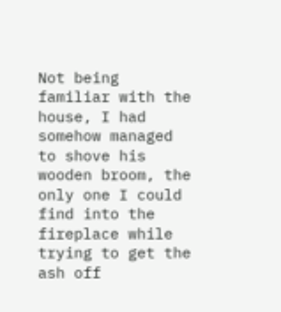Not being familiar with the house, I had somehow managed to shove his wooden broom, the only one I could find into the fireplace while trying to get the ash off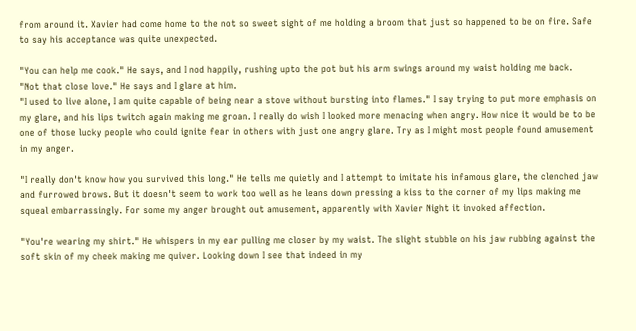from around it. Xavier had come home to the not so sweet sight of me holding a broom that just so happened to be on fire. Safe to say his acceptance was quite unexpected.

"You can help me cook." He says, and I nod happily, rushing upto the pot but his arm swings around my waist holding me back.
"Not that close love." He says and I glare at him.
"I used to live alone, I am quite capable of being near a stove without bursting into flames." I say trying to put more emphasis on my glare, and his lips twitch again making me groan. I really do wish I looked more menacing when angry. How nice it would be to be one of those lucky people who could ignite fear in others with just one angry glare. Try as I might most people found amusement in my anger.

"I really don't know how you survived this long." He tells me quietly and I attempt to imitate his infamous glare, the clenched jaw and furrowed brows. But it doesn't seem to work too well as he leans down pressing a kiss to the corner of my lips making me squeal embarrassingly. For some my anger brought out amusement, apparently with Xavier Night it invoked affection.

"You're wearing my shirt." He whispers in my ear pulling me closer by my waist. The slight stubble on his jaw rubbing against the soft skin of my cheek making me quiver. Looking down I see that indeed in my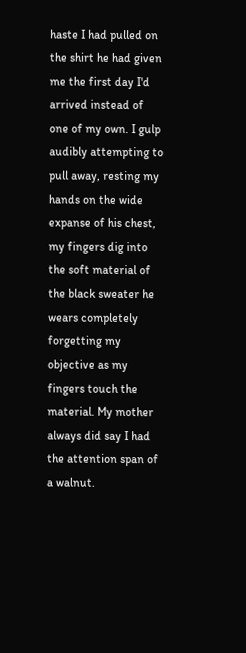haste I had pulled on the shirt he had given me the first day I'd arrived instead of one of my own. I gulp audibly attempting to pull away, resting my hands on the wide expanse of his chest, my fingers dig into the soft material of the black sweater he wears completely forgetting my objective as my fingers touch the material. My mother always did say I had the attention span of a walnut.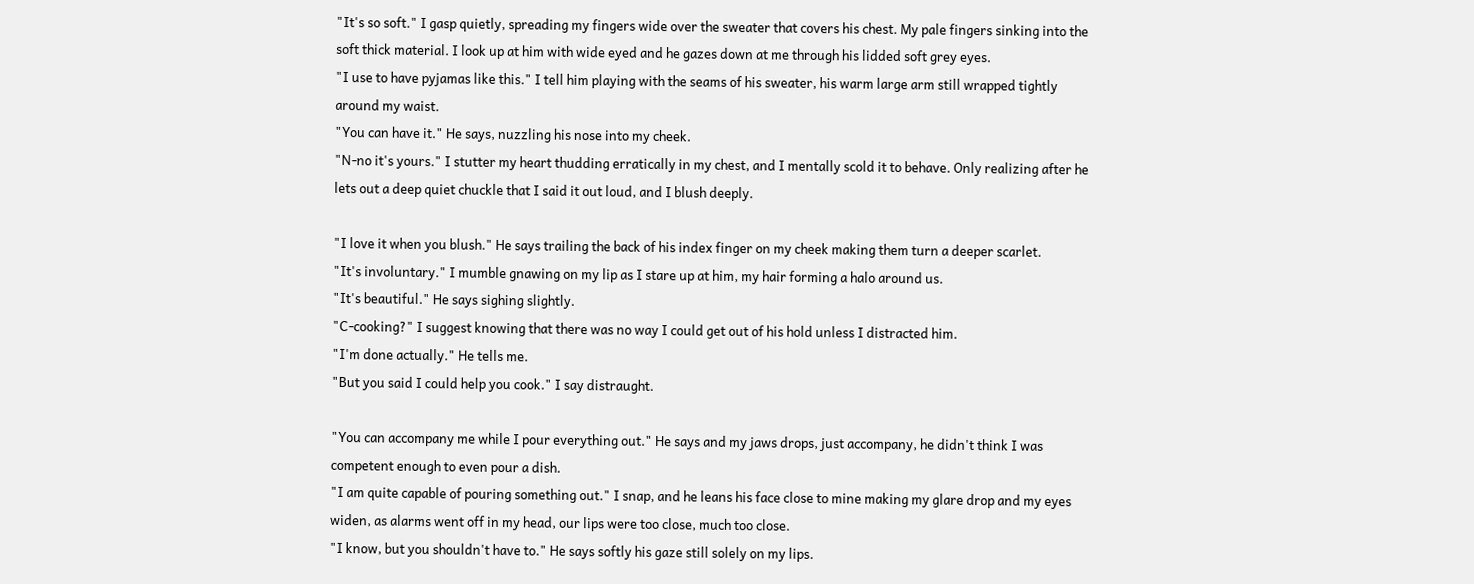"It's so soft." I gasp quietly, spreading my fingers wide over the sweater that covers his chest. My pale fingers sinking into the soft thick material. I look up at him with wide eyed and he gazes down at me through his lidded soft grey eyes.
"I use to have pyjamas like this." I tell him playing with the seams of his sweater, his warm large arm still wrapped tightly around my waist.
"You can have it." He says, nuzzling his nose into my cheek.
"N-no it's yours." I stutter my heart thudding erratically in my chest, and I mentally scold it to behave. Only realizing after he lets out a deep quiet chuckle that I said it out loud, and I blush deeply.

"I love it when you blush." He says trailing the back of his index finger on my cheek making them turn a deeper scarlet.
"It's involuntary." I mumble gnawing on my lip as I stare up at him, my hair forming a halo around us.
"It's beautiful." He says sighing slightly.
"C-cooking?" I suggest knowing that there was no way I could get out of his hold unless I distracted him.
"I'm done actually." He tells me.
"But you said I could help you cook." I say distraught.

"You can accompany me while I pour everything out." He says and my jaws drops, just accompany, he didn't think I was competent enough to even pour a dish.
"I am quite capable of pouring something out." I snap, and he leans his face close to mine making my glare drop and my eyes widen, as alarms went off in my head, our lips were too close, much too close.
"I know, but you shouldn't have to." He says softly his gaze still solely on my lips.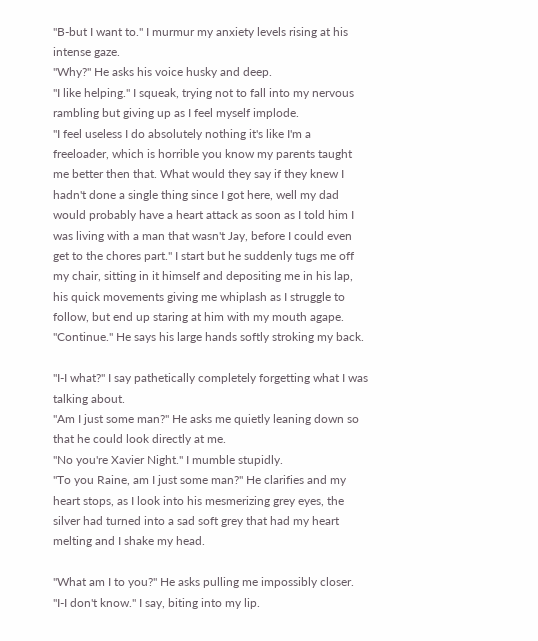"B-but I want to." I murmur my anxiety levels rising at his intense gaze.
"Why?" He asks his voice husky and deep.
"I like helping." I squeak, trying not to fall into my nervous rambling but giving up as I feel myself implode.
"I feel useless I do absolutely nothing it's like I'm a freeloader, which is horrible you know my parents taught me better then that. What would they say if they knew I hadn't done a single thing since I got here, well my dad would probably have a heart attack as soon as I told him I was living with a man that wasn't Jay, before I could even get to the chores part." I start but he suddenly tugs me off my chair, sitting in it himself and depositing me in his lap, his quick movements giving me whiplash as I struggle to follow, but end up staring at him with my mouth agape.
"Continue." He says his large hands softly stroking my back.

"I-I what?" I say pathetically completely forgetting what I was talking about.
"Am I just some man?" He asks me quietly leaning down so that he could look directly at me.
"No you're Xavier Night." I mumble stupidly.
"To you Raine, am I just some man?" He clarifies and my heart stops, as I look into his mesmerizing grey eyes, the silver had turned into a sad soft grey that had my heart melting and I shake my head.

"What am I to you?" He asks pulling me impossibly closer.
"I-I don't know." I say, biting into my lip.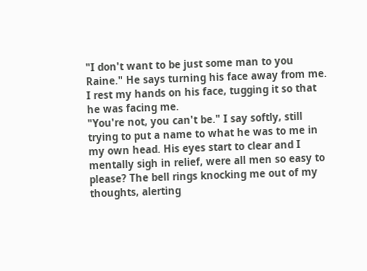"I don't want to be just some man to you Raine." He says turning his face away from me.
I rest my hands on his face, tugging it so that he was facing me.
"You're not, you can't be." I say softly, still trying to put a name to what he was to me in my own head. His eyes start to clear and I mentally sigh in relief, were all men so easy to please? The bell rings knocking me out of my thoughts, alerting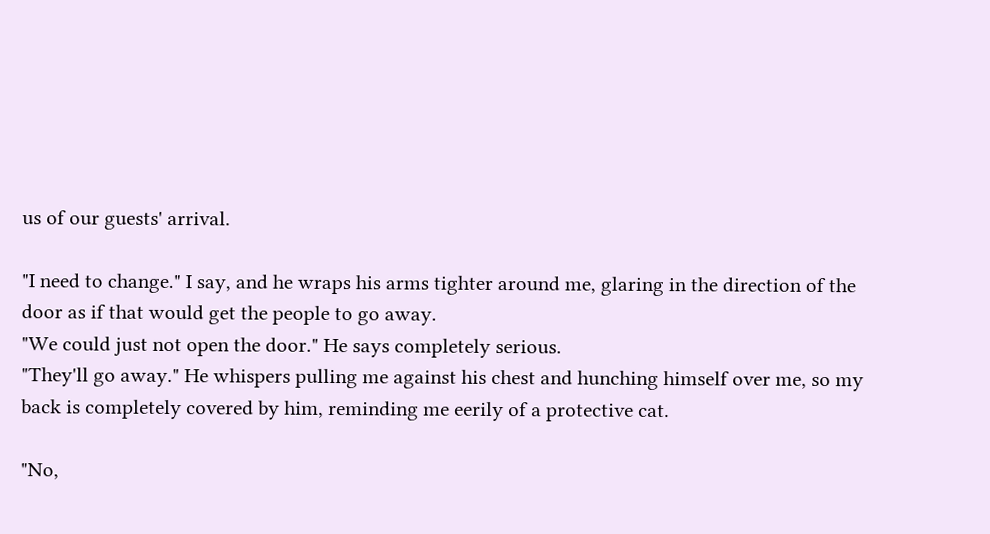us of our guests' arrival.

"I need to change." I say, and he wraps his arms tighter around me, glaring in the direction of the door as if that would get the people to go away.
"We could just not open the door." He says completely serious.
"They'll go away." He whispers pulling me against his chest and hunching himself over me, so my back is completely covered by him, reminding me eerily of a protective cat.

"No,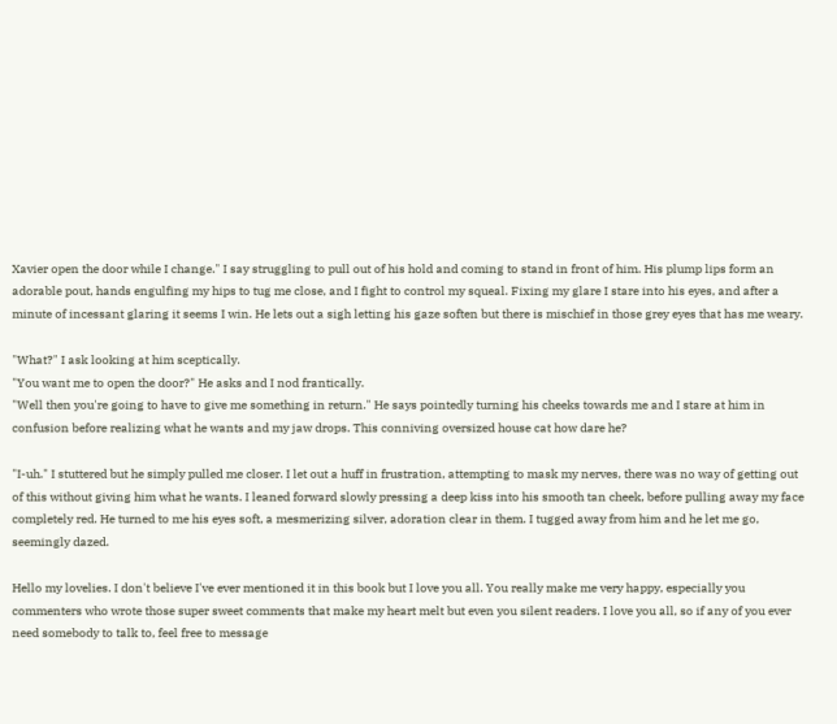Xavier open the door while I change." I say struggling to pull out of his hold and coming to stand in front of him. His plump lips form an adorable pout, hands engulfing my hips to tug me close, and I fight to control my squeal. Fixing my glare I stare into his eyes, and after a minute of incessant glaring it seems I win. He lets out a sigh letting his gaze soften but there is mischief in those grey eyes that has me weary.

"What?" I ask looking at him sceptically.
"You want me to open the door?" He asks and I nod frantically.
"Well then you're going to have to give me something in return." He says pointedly turning his cheeks towards me and I stare at him in confusion before realizing what he wants and my jaw drops. This conniving oversized house cat how dare he?

"I-uh." I stuttered but he simply pulled me closer. I let out a huff in frustration, attempting to mask my nerves, there was no way of getting out of this without giving him what he wants. I leaned forward slowly pressing a deep kiss into his smooth tan cheek, before pulling away my face completely red. He turned to me his eyes soft, a mesmerizing silver, adoration clear in them. I tugged away from him and he let me go, seemingly dazed.

Hello my lovelies. I don't believe I've ever mentioned it in this book but I love you all. You really make me very happy, especially you commenters who wrote those super sweet comments that make my heart melt but even you silent readers. I love you all, so if any of you ever need somebody to talk to, feel free to message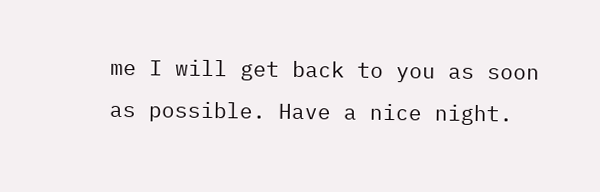me I will get back to you as soon as possible. Have a nice night.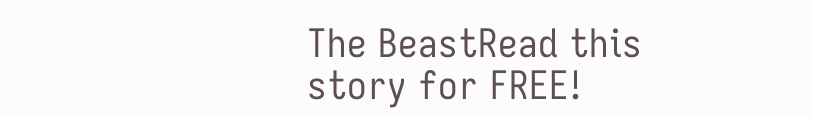The BeastRead this story for FREE!